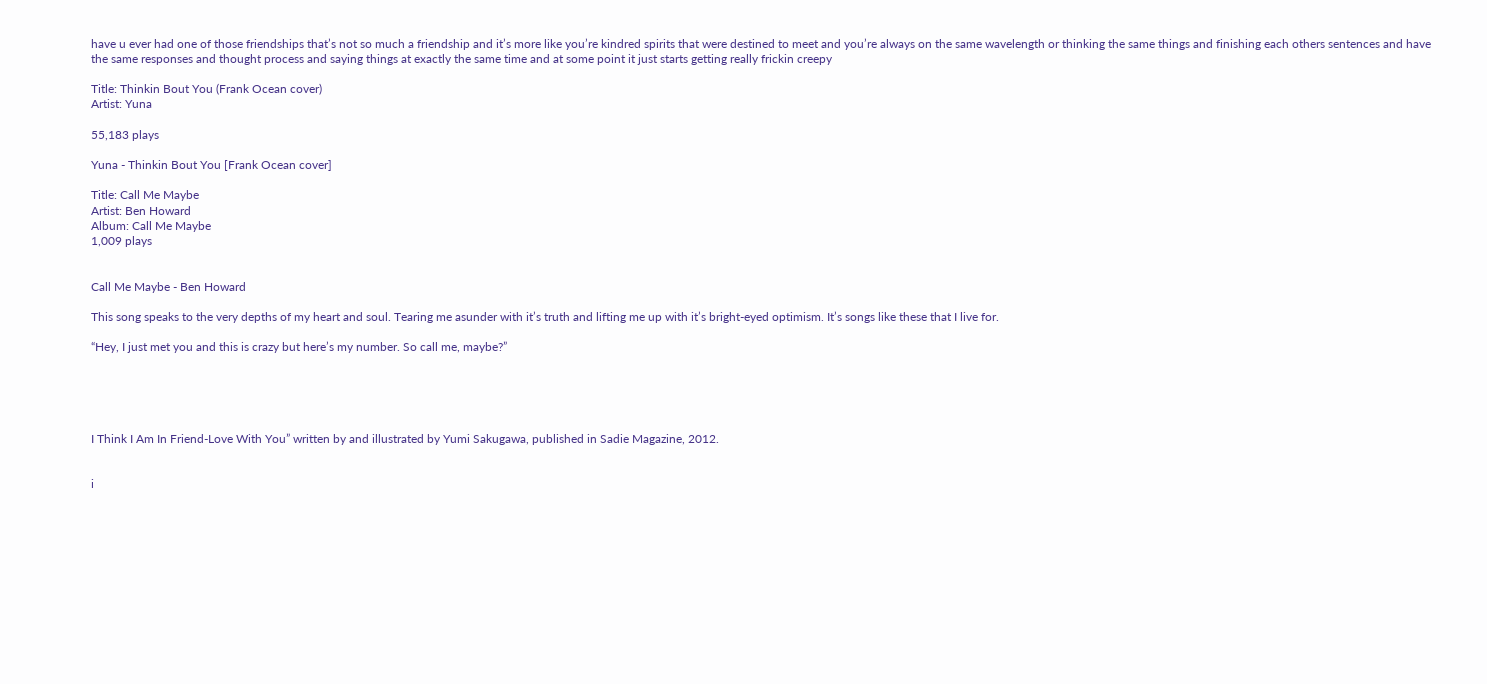have u ever had one of those friendships that’s not so much a friendship and it’s more like you’re kindred spirits that were destined to meet and you’re always on the same wavelength or thinking the same things and finishing each others sentences and have the same responses and thought process and saying things at exactly the same time and at some point it just starts getting really frickin creepy

Title: Thinkin Bout You (Frank Ocean cover)
Artist: Yuna

55,183 plays

Yuna - Thinkin Bout You [Frank Ocean cover]

Title: Call Me Maybe
Artist: Ben Howard
Album: Call Me Maybe
1,009 plays


Call Me Maybe - Ben Howard

This song speaks to the very depths of my heart and soul. Tearing me asunder with it’s truth and lifting me up with it’s bright-eyed optimism. It’s songs like these that I live for.

“Hey, I just met you and this is crazy but here’s my number. So call me, maybe?”





I Think I Am In Friend-Love With You” written by and illustrated by Yumi Sakugawa, published in Sadie Magazine, 2012.


i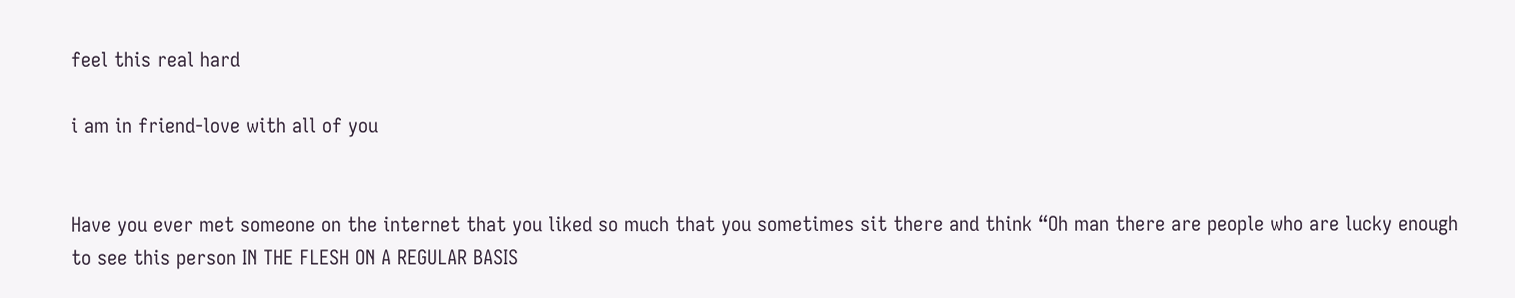feel this real hard

i am in friend-love with all of you


Have you ever met someone on the internet that you liked so much that you sometimes sit there and think “Oh man there are people who are lucky enough to see this person IN THE FLESH ON A REGULAR BASIS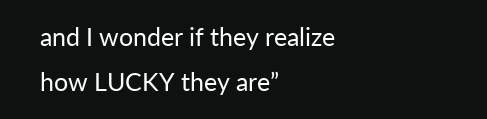and I wonder if they realize how LUCKY they are”